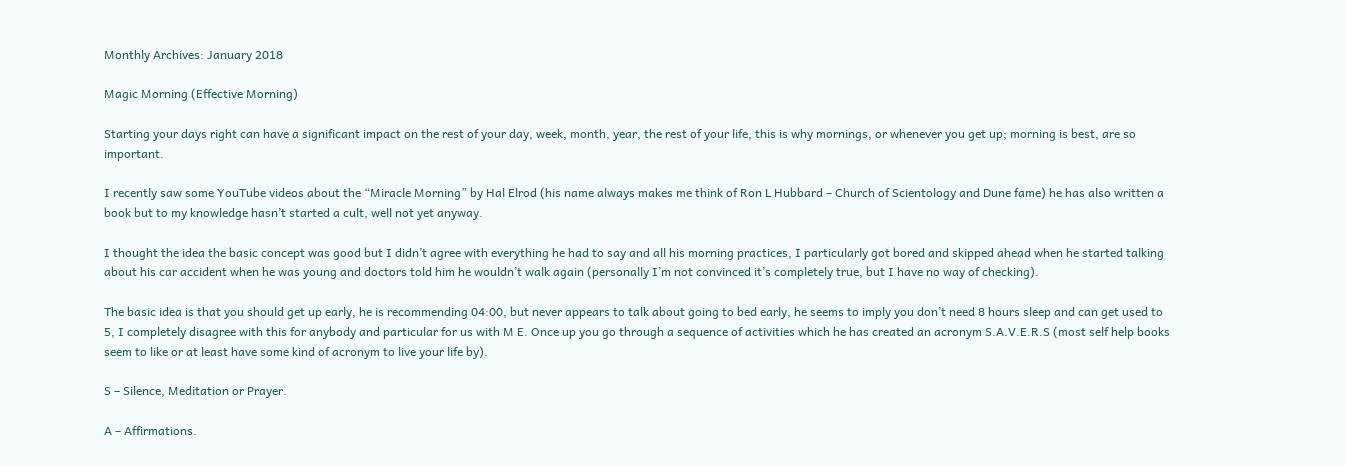Monthly Archives: January 2018

Magic Morning (Effective Morning)

Starting your days right can have a significant impact on the rest of your day, week, month, year, the rest of your life, this is why mornings, or whenever you get up; morning is best, are so important.

I recently saw some YouTube videos about the “Miracle Morning” by Hal Elrod (his name always makes me think of Ron L Hubbard – Church of Scientology and Dune fame) he has also written a book but to my knowledge hasn’t started a cult, well not yet anyway.

I thought the idea the basic concept was good but I didn’t agree with everything he had to say and all his morning practices, I particularly got bored and skipped ahead when he started talking about his car accident when he was young and doctors told him he wouldn’t walk again (personally I’m not convinced it’s completely true, but I have no way of checking).

The basic idea is that you should get up early, he is recommending 04:00, but never appears to talk about going to bed early, he seems to imply you don’t need 8 hours sleep and can get used to 5, I completely disagree with this for anybody and particular for us with M E. Once up you go through a sequence of activities which he has created an acronym S.A.V.E.R.S (most self help books seem to like or at least have some kind of acronym to live your life by).

S – Silence, Meditation or Prayer.

A – Affirmations.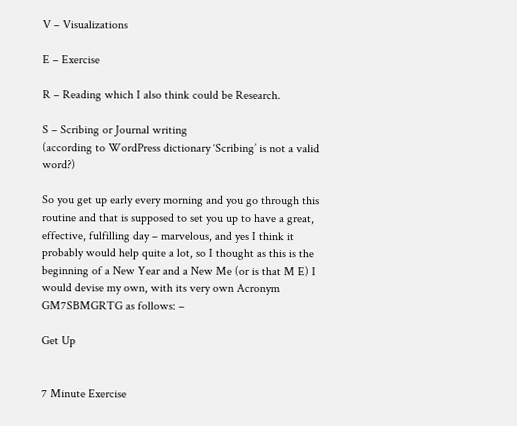V – Visualizations

E – Exercise

R – Reading which I also think could be Research.

S – Scribing or Journal writing
(according to WordPress dictionary ‘Scribing’ is not a valid word?)

So you get up early every morning and you go through this routine and that is supposed to set you up to have a great, effective, fulfilling day – marvelous, and yes I think it probably would help quite a lot, so I thought as this is the beginning of a New Year and a New Me (or is that M E) I would devise my own, with its very own Acronym GM7SBMGRTG as follows: –

Get Up


7 Minute Exercise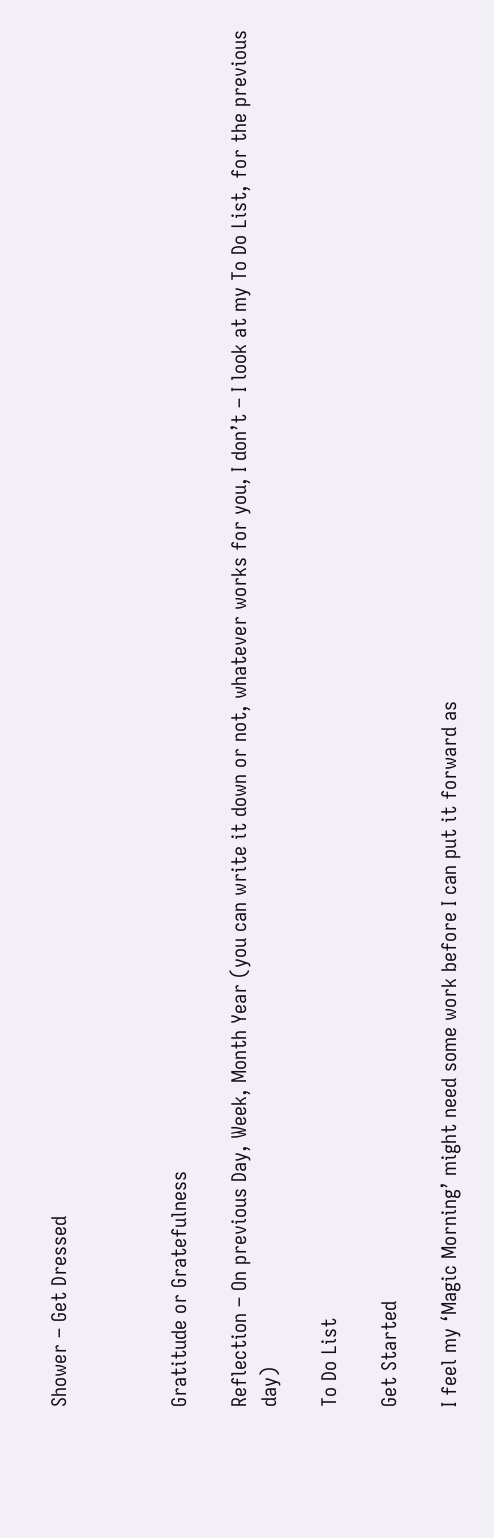Shower – Get Dressed



Gratitude or Gratefulness

Reflection – On previous Day, Week, Month Year (you can write it down or not, whatever works for you, I don’t – I look at my To Do List, for the previous day)

To Do List

Get Started

I feel my ‘Magic Morning’ might need some work before I can put it forward as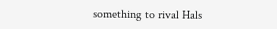something to rival Hals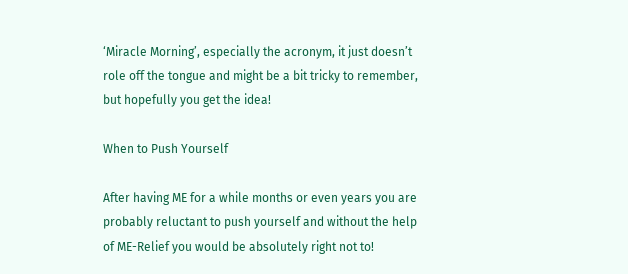‘Miracle Morning’, especially the acronym, it just doesn’t role off the tongue and might be a bit tricky to remember, but hopefully you get the idea!

When to Push Yourself

After having ME for a while months or even years you are probably reluctant to push yourself and without the help of ME-Relief you would be absolutely right not to!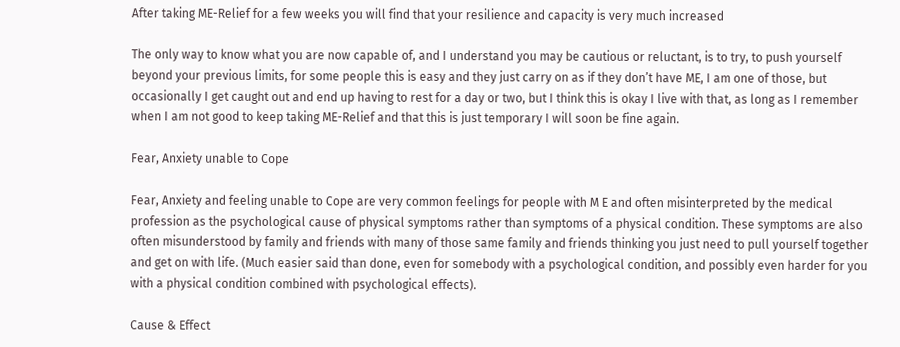After taking ME-Relief for a few weeks you will find that your resilience and capacity is very much increased

The only way to know what you are now capable of, and I understand you may be cautious or reluctant, is to try, to push yourself beyond your previous limits, for some people this is easy and they just carry on as if they don’t have ME, I am one of those, but occasionally I get caught out and end up having to rest for a day or two, but I think this is okay I live with that, as long as I remember when I am not good to keep taking ME-Relief and that this is just temporary I will soon be fine again.

Fear, Anxiety unable to Cope

Fear, Anxiety and feeling unable to Cope are very common feelings for people with M E and often misinterpreted by the medical profession as the psychological cause of physical symptoms rather than symptoms of a physical condition. These symptoms are also often misunderstood by family and friends with many of those same family and friends thinking you just need to pull yourself together and get on with life. (Much easier said than done, even for somebody with a psychological condition, and possibly even harder for you with a physical condition combined with psychological effects).

Cause & Effect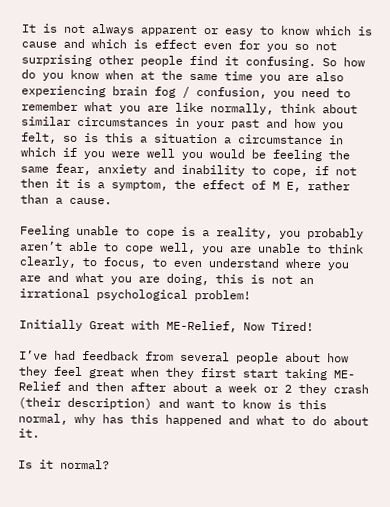It is not always apparent or easy to know which is cause and which is effect even for you so not surprising other people find it confusing. So how do you know when at the same time you are also experiencing brain fog / confusion, you need to remember what you are like normally, think about similar circumstances in your past and how you felt, so is this a situation a circumstance in which if you were well you would be feeling the same fear, anxiety and inability to cope, if not then it is a symptom, the effect of M E, rather than a cause.

Feeling unable to cope is a reality, you probably aren’t able to cope well, you are unable to think clearly, to focus, to even understand where you are and what you are doing, this is not an irrational psychological problem!

Initially Great with ME-Relief, Now Tired!

I’ve had feedback from several people about how they feel great when they first start taking ME-Relief and then after about a week or 2 they crash (their description) and want to know is this normal, why has this happened and what to do about it.

Is it normal?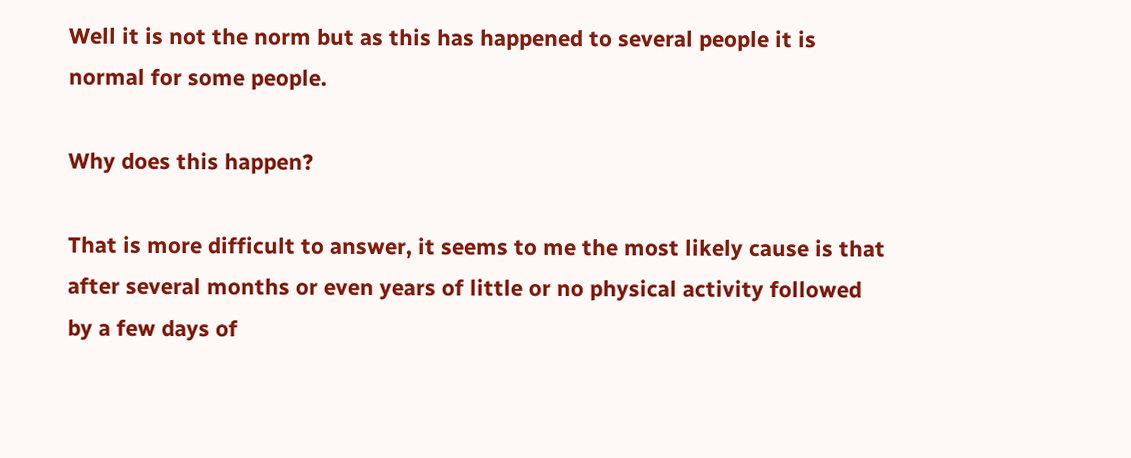Well it is not the norm but as this has happened to several people it is normal for some people.

Why does this happen?

That is more difficult to answer, it seems to me the most likely cause is that after several months or even years of little or no physical activity followed by a few days of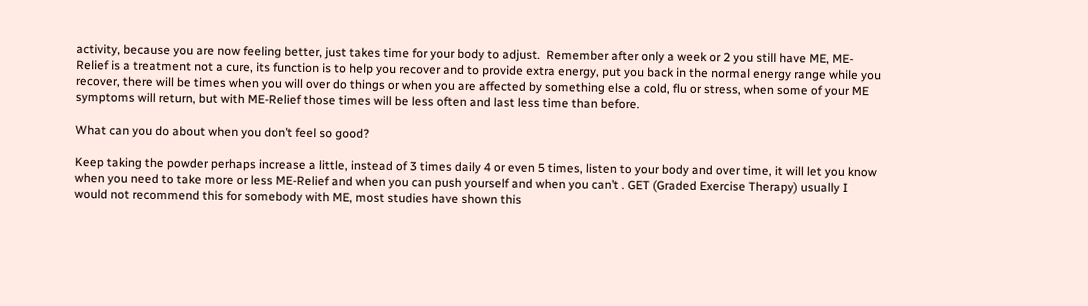activity, because you are now feeling better, just takes time for your body to adjust.  Remember after only a week or 2 you still have ME, ME-Relief is a treatment not a cure, its function is to help you recover and to provide extra energy, put you back in the normal energy range while you recover, there will be times when you will over do things or when you are affected by something else a cold, flu or stress, when some of your ME symptoms will return, but with ME-Relief those times will be less often and last less time than before.

What can you do about when you don’t feel so good?

Keep taking the powder perhaps increase a little, instead of 3 times daily 4 or even 5 times, listen to your body and over time, it will let you know when you need to take more or less ME-Relief and when you can push yourself and when you can’t . GET (Graded Exercise Therapy) usually I would not recommend this for somebody with ME, most studies have shown this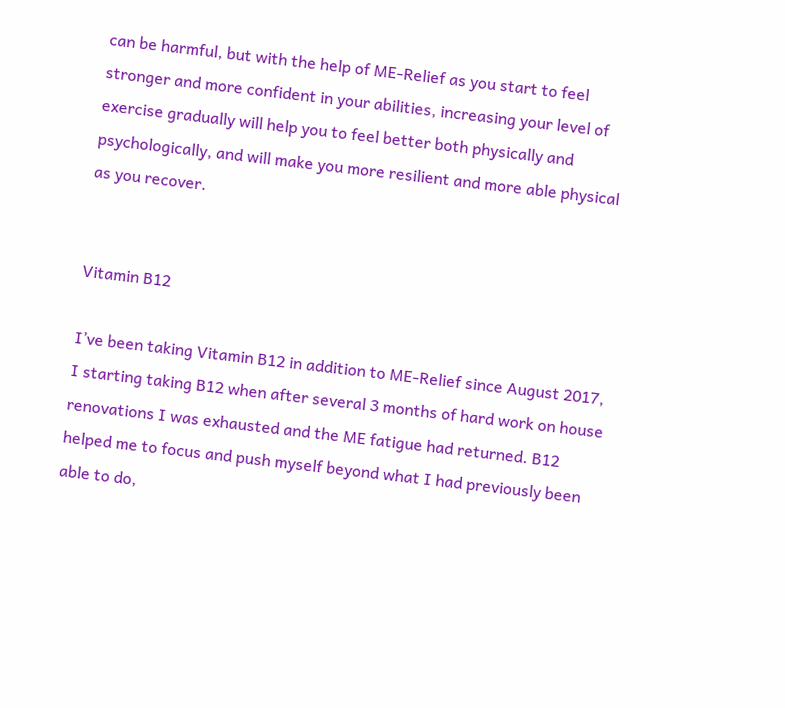can be harmful, but with the help of ME-Relief as you start to feel stronger and more confident in your abilities, increasing your level of exercise gradually will help you to feel better both physically and psychologically, and will make you more resilient and more able physical as you recover.


Vitamin B12

I’ve been taking Vitamin B12 in addition to ME-Relief since August 2017, I starting taking B12 when after several 3 months of hard work on house renovations I was exhausted and the ME fatigue had returned. B12 helped me to focus and push myself beyond what I had previously been able to do,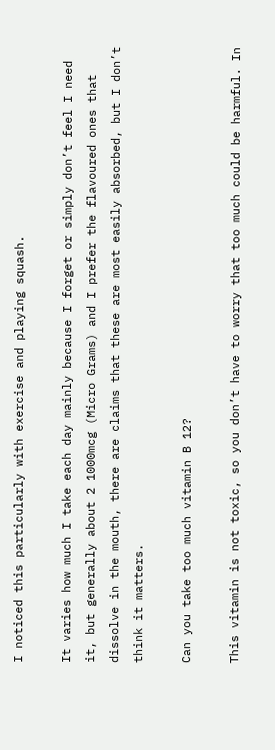I noticed this particularly with exercise and playing squash.

It varies how much I take each day mainly because I forget or simply don’t feel I need it, but generally about 2 1000mcg (Micro Grams) and I prefer the flavoured ones that dissolve in the mouth, there are claims that these are most easily absorbed, but I don’t think it matters.

Can you take too much vitamin B 12?

This vitamin is not toxic, so you don’t have to worry that too much could be harmful. In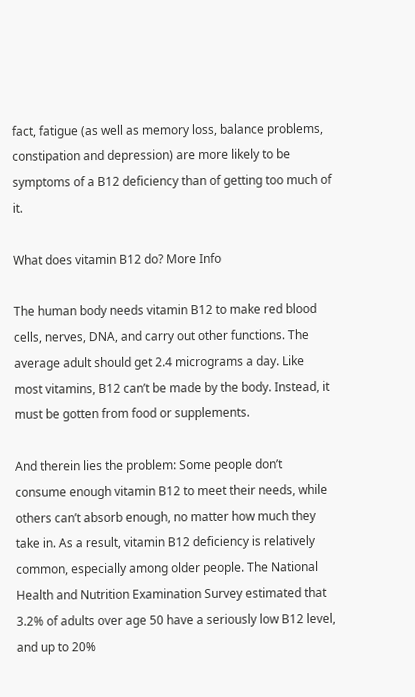fact, fatigue (as well as memory loss, balance problems, constipation and depression) are more likely to be symptoms of a B12 deficiency than of getting too much of it.

What does vitamin B12 do? More Info

The human body needs vitamin B12 to make red blood cells, nerves, DNA, and carry out other functions. The average adult should get 2.4 micrograms a day. Like most vitamins, B12 can’t be made by the body. Instead, it must be gotten from food or supplements.

And therein lies the problem: Some people don’t consume enough vitamin B12 to meet their needs, while others can’t absorb enough, no matter how much they take in. As a result, vitamin B12 deficiency is relatively common, especially among older people. The National Health and Nutrition Examination Survey estimated that 3.2% of adults over age 50 have a seriously low B12 level, and up to 20%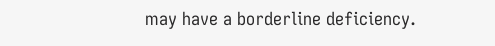may have a borderline deficiency.